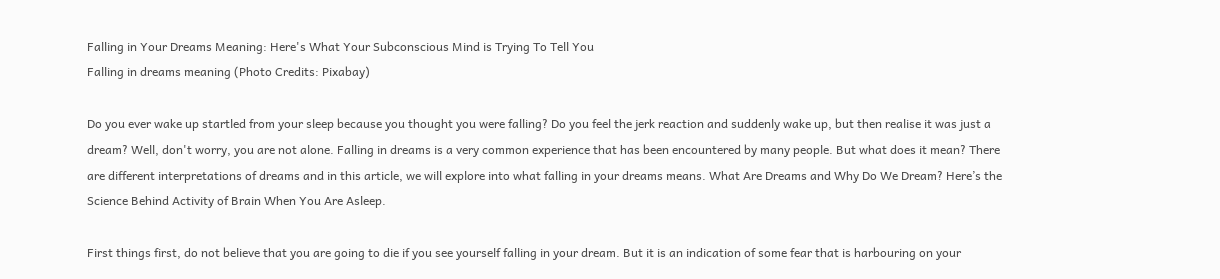Falling in Your Dreams Meaning: Here's What Your Subconscious Mind is Trying To Tell You
Falling in dreams meaning (Photo Credits: Pixabay)

Do you ever wake up startled from your sleep because you thought you were falling? Do you feel the jerk reaction and suddenly wake up, but then realise it was just a dream? Well, don't worry, you are not alone. Falling in dreams is a very common experience that has been encountered by many people. But what does it mean? There are different interpretations of dreams and in this article, we will explore into what falling in your dreams means. What Are Dreams and Why Do We Dream? Here’s the Science Behind Activity of Brain When You Are Asleep.

First things first, do not believe that you are going to die if you see yourself falling in your dream. But it is an indication of some fear that is harbouring on your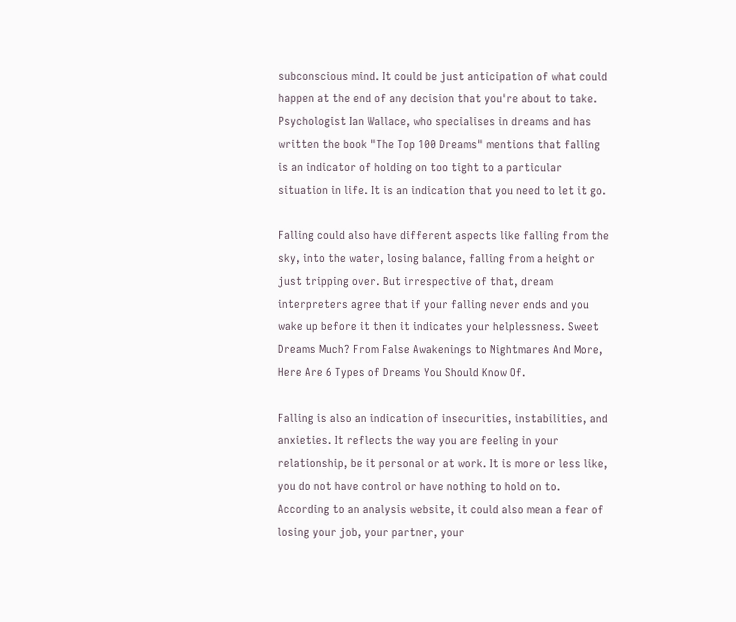subconscious mind. It could be just anticipation of what could happen at the end of any decision that you're about to take. Psychologist Ian Wallace, who specialises in dreams and has written the book "The Top 100 Dreams" mentions that falling is an indicator of holding on too tight to a particular situation in life. It is an indication that you need to let it go.

Falling could also have different aspects like falling from the sky, into the water, losing balance, falling from a height or just tripping over. But irrespective of that, dream interpreters agree that if your falling never ends and you wake up before it then it indicates your helplessness. Sweet Dreams Much? From False Awakenings to Nightmares And More, Here Are 6 Types of Dreams You Should Know Of.

Falling is also an indication of insecurities, instabilities, and anxieties. It reflects the way you are feeling in your relationship, be it personal or at work. It is more or less like, you do not have control or have nothing to hold on to. According to an analysis website, it could also mean a fear of losing your job, your partner, your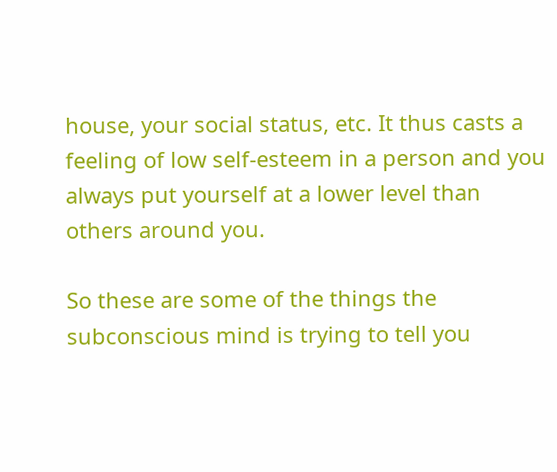house, your social status, etc. It thus casts a feeling of low self-esteem in a person and you always put yourself at a lower level than others around you.

So these are some of the things the subconscious mind is trying to tell you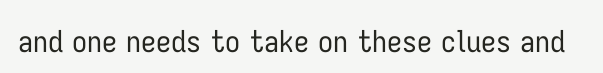and one needs to take on these clues and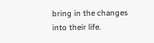bring in the changes into their life.